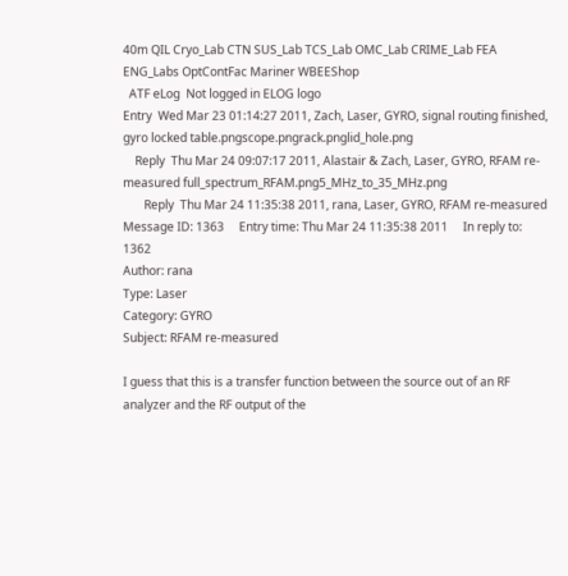40m QIL Cryo_Lab CTN SUS_Lab TCS_Lab OMC_Lab CRIME_Lab FEA ENG_Labs OptContFac Mariner WBEEShop
  ATF eLog  Not logged in ELOG logo
Entry  Wed Mar 23 01:14:27 2011, Zach, Laser, GYRO, signal routing finished, gyro locked table.pngscope.pngrack.pnglid_hole.png
    Reply  Thu Mar 24 09:07:17 2011, Alastair & Zach, Laser, GYRO, RFAM re-measured full_spectrum_RFAM.png5_MHz_to_35_MHz.png
       Reply  Thu Mar 24 11:35:38 2011, rana, Laser, GYRO, RFAM re-measured
Message ID: 1363     Entry time: Thu Mar 24 11:35:38 2011     In reply to: 1362
Author: rana
Type: Laser
Category: GYRO
Subject: RFAM re-measured

I guess that this is a transfer function between the source out of an RF analyzer and the RF output of the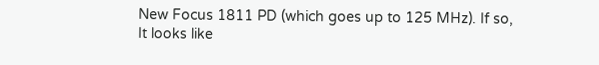New Focus 1811 PD (which goes up to 125 MHz). If so, It looks like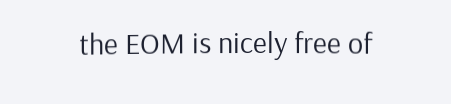the EOM is nicely free of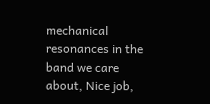mechanical resonances in the band we care about, Nice job,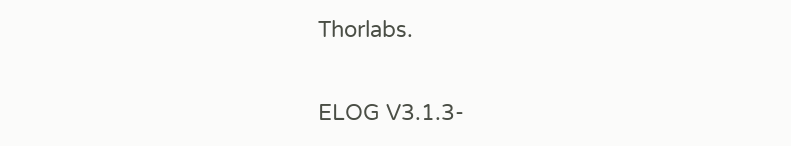Thorlabs.

ELOG V3.1.3-